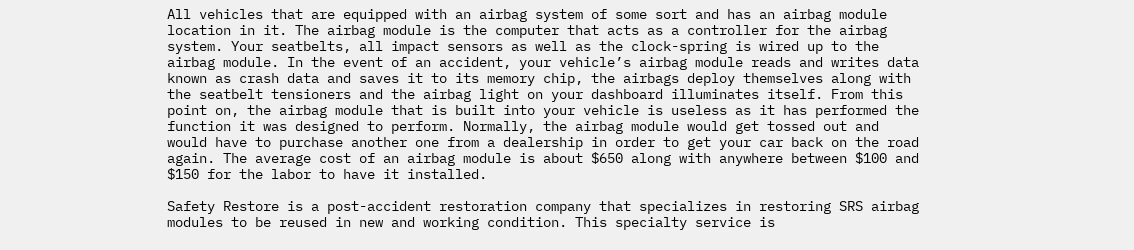All vehicles that are equipped with an airbag system of some sort and has an airbag module location in it. The airbag module is the computer that acts as a controller for the airbag system. Your seatbelts, all impact sensors as well as the clock-spring is wired up to the airbag module. In the event of an accident, your vehicle’s airbag module reads and writes data known as crash data and saves it to its memory chip, the airbags deploy themselves along with the seatbelt tensioners and the airbag light on your dashboard illuminates itself. From this point on, the airbag module that is built into your vehicle is useless as it has performed the function it was designed to perform. Normally, the airbag module would get tossed out and would have to purchase another one from a dealership in order to get your car back on the road again. The average cost of an airbag module is about $650 along with anywhere between $100 and $150 for the labor to have it installed.

Safety Restore is a post-accident restoration company that specializes in restoring SRS airbag modules to be reused in new and working condition. This specialty service is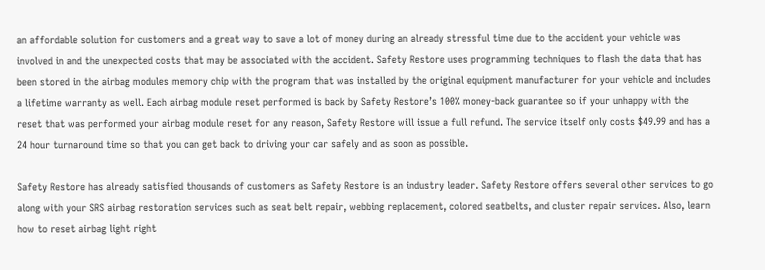an affordable solution for customers and a great way to save a lot of money during an already stressful time due to the accident your vehicle was involved in and the unexpected costs that may be associated with the accident. Safety Restore uses programming techniques to flash the data that has been stored in the airbag modules memory chip with the program that was installed by the original equipment manufacturer for your vehicle and includes a lifetime warranty as well. Each airbag module reset performed is back by Safety Restore’s 100% money-back guarantee so if your unhappy with the reset that was performed your airbag module reset for any reason, Safety Restore will issue a full refund. The service itself only costs $49.99 and has a 24 hour turnaround time so that you can get back to driving your car safely and as soon as possible.

Safety Restore has already satisfied thousands of customers as Safety Restore is an industry leader. Safety Restore offers several other services to go along with your SRS airbag restoration services such as seat belt repair, webbing replacement, colored seatbelts, and cluster repair services. Also, learn how to reset airbag light right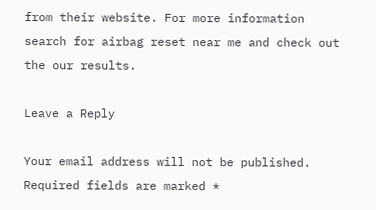from their website. For more information search for airbag reset near me and check out the our results.

Leave a Reply

Your email address will not be published. Required fields are marked *